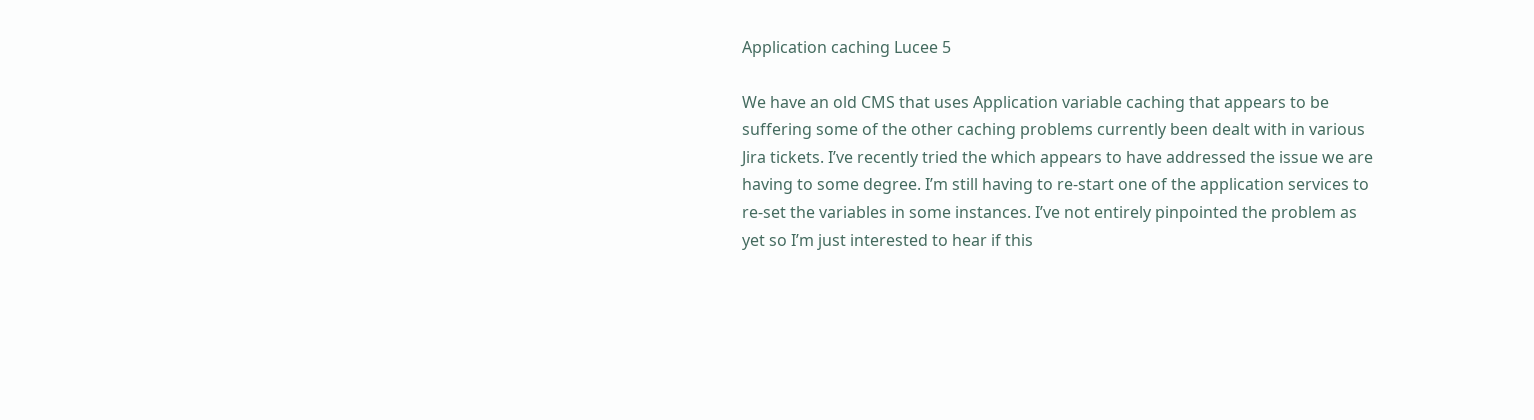Application caching Lucee 5

We have an old CMS that uses Application variable caching that appears to be suffering some of the other caching problems currently been dealt with in various Jira tickets. I’ve recently tried the which appears to have addressed the issue we are having to some degree. I’m still having to re-start one of the application services to re-set the variables in some instances. I’ve not entirely pinpointed the problem as yet so I’m just interested to hear if this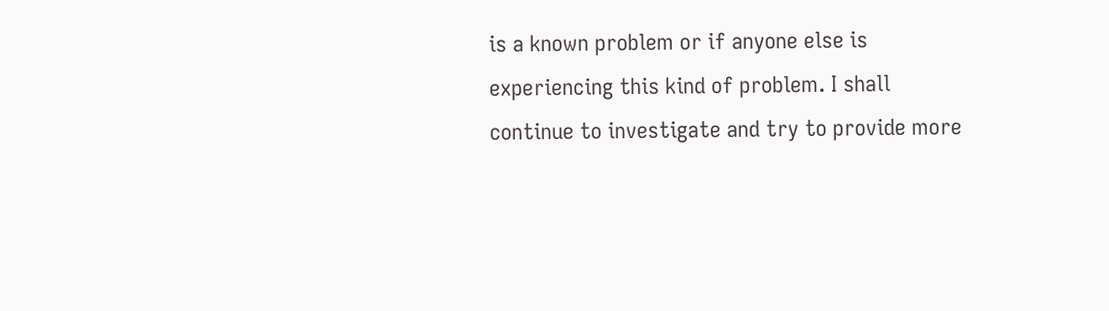is a known problem or if anyone else is experiencing this kind of problem. I shall continue to investigate and try to provide more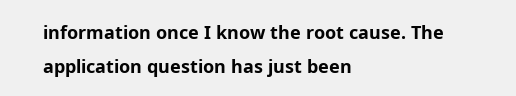information once I know the root cause. The application question has just been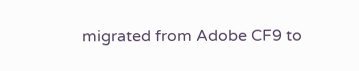migrated from Adobe CF9 to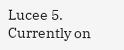Lucee 5. Currently on